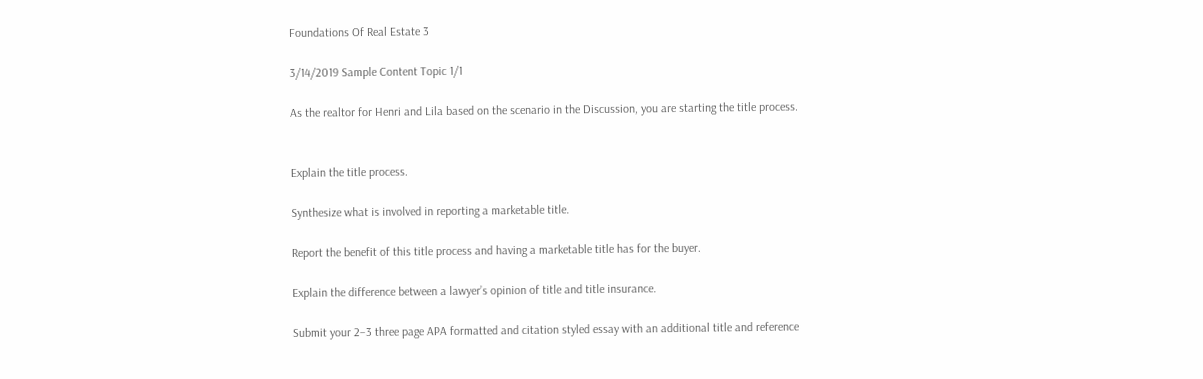Foundations Of Real Estate 3

3/14/2019 Sample Content Topic 1/1

As the realtor for Henri and Lila based on the scenario in the Discussion, you are starting the title process.


Explain the title process.

Synthesize what is involved in reporting a marketable title.

Report the benefit of this title process and having a marketable title has for the buyer.

Explain the difference between a lawyer’s opinion of title and title insurance.

Submit your 2–3 three page APA formatted and citation styled essay with an additional title and reference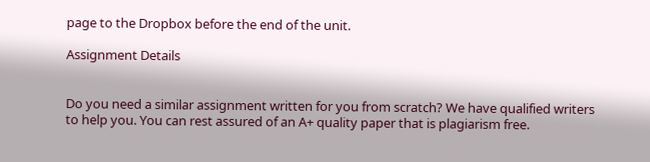page to the Dropbox before the end of the unit.

Assignment Details


Do you need a similar assignment written for you from scratch? We have qualified writers to help you. You can rest assured of an A+ quality paper that is plagiarism free.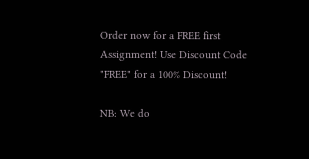Order now for a FREE first Assignment! Use Discount Code "FREE" for a 100% Discount!

NB: We do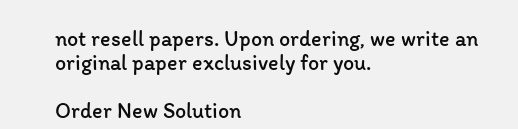not resell papers. Upon ordering, we write an original paper exclusively for you.

Order New Solution